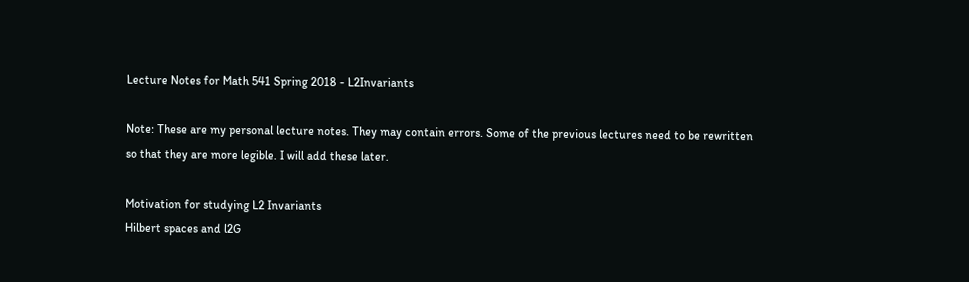Lecture Notes for Math 541 Spring 2018 - L2Invariants

Note: These are my personal lecture notes. They may contain errors. Some of the previous lectures need to be rewritten so that they are more legible. I will add these later.

Motivation for studying L2 Invariants
Hilbert spaces and l2G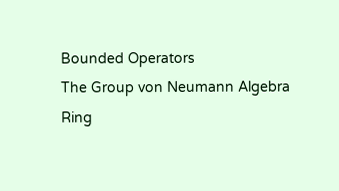Bounded Operators
The Group von Neumann Algebra
Ring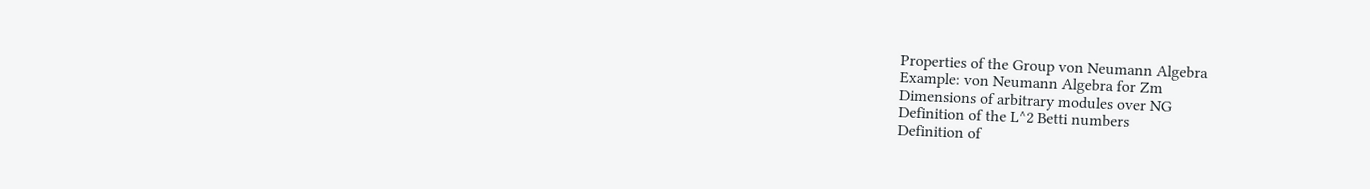Properties of the Group von Neumann Algebra
Example: von Neumann Algebra for Zm
Dimensions of arbitrary modules over NG
Definition of the L^2 Betti numbers
Definition of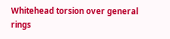Whitehead torsion over general rings